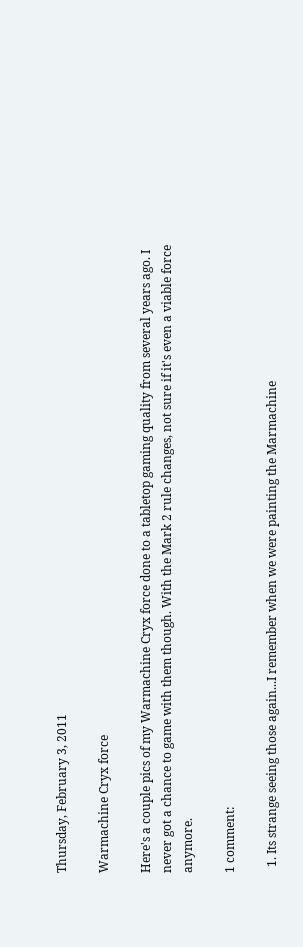Thursday, February 3, 2011

Warmachine Cryx force

Here's a couple pics of my Warmachine Cryx force done to a tabletop gaming quality from several years ago. I never got a chance to game with them though. With the Mark 2 rule changes, not sure if it's even a viable force anymore.

1 comment:

  1. Its strange seeing those again...I remember when we were painting the Marmachine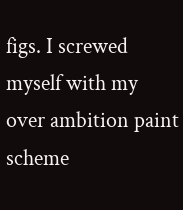figs. I screwed myself with my over ambition paint scheme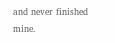and never finished mine.